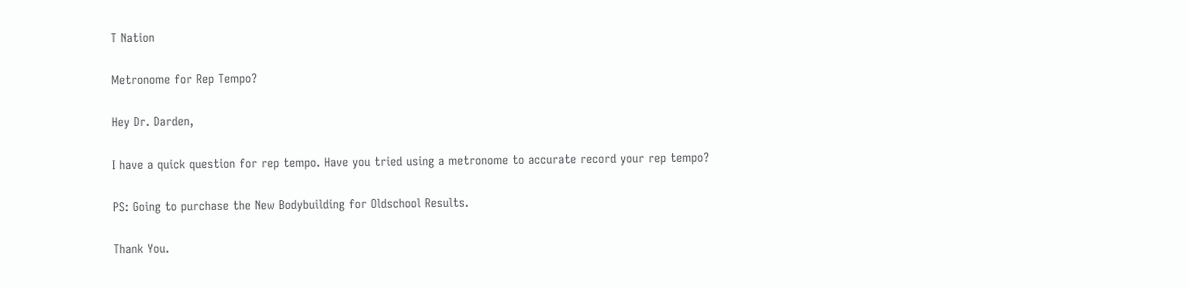T Nation

Metronome for Rep Tempo?

Hey Dr. Darden,

I have a quick question for rep tempo. Have you tried using a metronome to accurate record your rep tempo?

PS: Going to purchase the New Bodybuilding for Oldschool Results.

Thank You.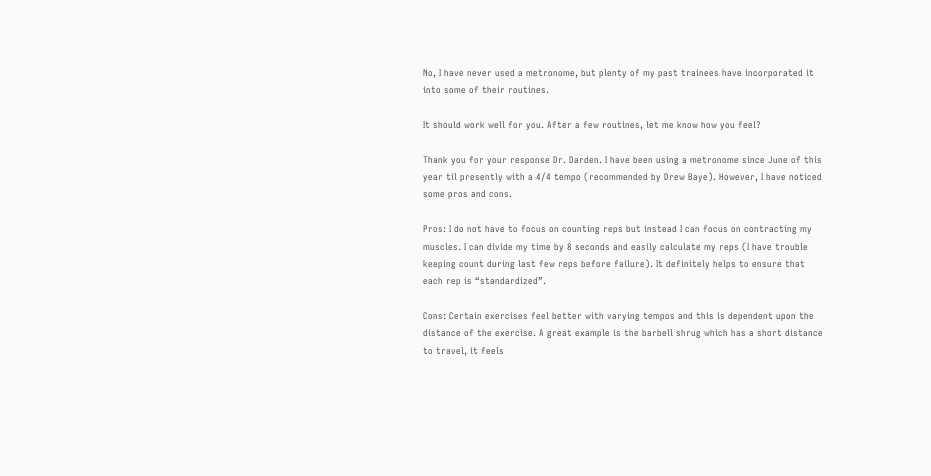No, I have never used a metronome, but plenty of my past trainees have incorporated it into some of their routines.

It should work well for you. After a few routines, let me know how you feel?

Thank you for your response Dr. Darden. I have been using a metronome since June of this year til presently with a 4/4 tempo (recommended by Drew Baye). However, I have noticed some pros and cons.

Pros: I do not have to focus on counting reps but instead I can focus on contracting my muscles. I can divide my time by 8 seconds and easily calculate my reps (I have trouble keeping count during last few reps before failure). It definitely helps to ensure that each rep is “standardized”.

Cons: Certain exercises feel better with varying tempos and this is dependent upon the distance of the exercise. A great example is the barbell shrug which has a short distance to travel, it feels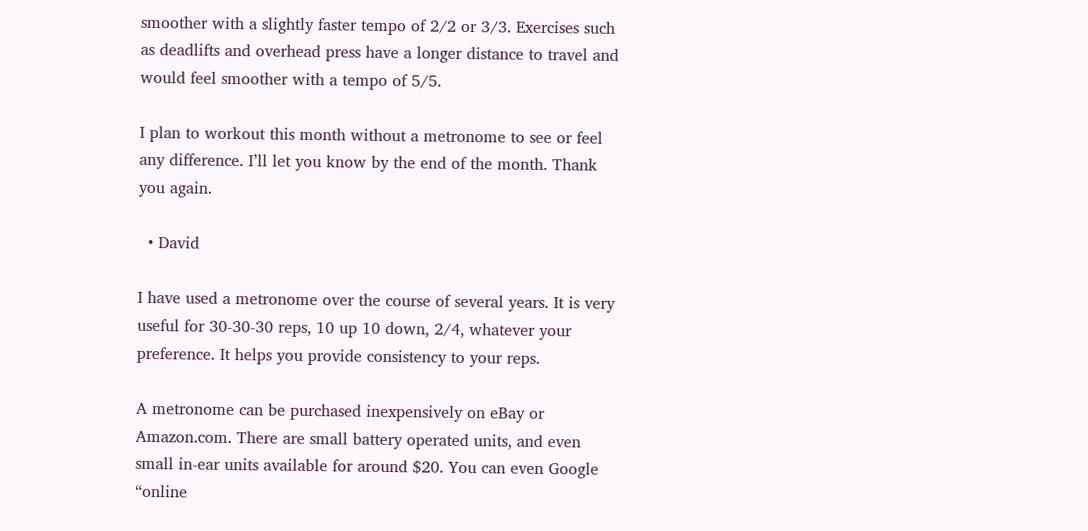smoother with a slightly faster tempo of 2/2 or 3/3. Exercises such as deadlifts and overhead press have a longer distance to travel and would feel smoother with a tempo of 5/5.

I plan to workout this month without a metronome to see or feel any difference. I’ll let you know by the end of the month. Thank you again.

  • David

I have used a metronome over the course of several years. It is very useful for 30-30-30 reps, 10 up 10 down, 2/4, whatever your preference. It helps you provide consistency to your reps.

A metronome can be purchased inexpensively on eBay or Amazon.com. There are small battery operated units, and even small in-ear units available for around $20. You can even Google “online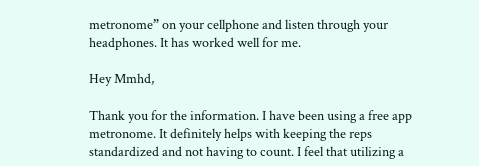metronome” on your cellphone and listen through your headphones. It has worked well for me.

Hey Mmhd,

Thank you for the information. I have been using a free app metronome. It definitely helps with keeping the reps standardized and not having to count. I feel that utilizing a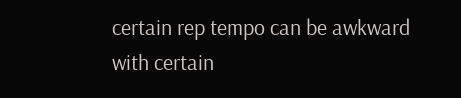certain rep tempo can be awkward with certain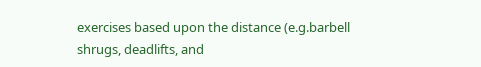exercises based upon the distance (e.g.barbell shrugs, deadlifts, and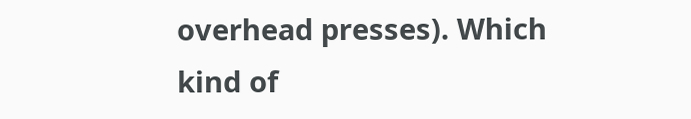overhead presses). Which kind of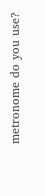metronome do you use?